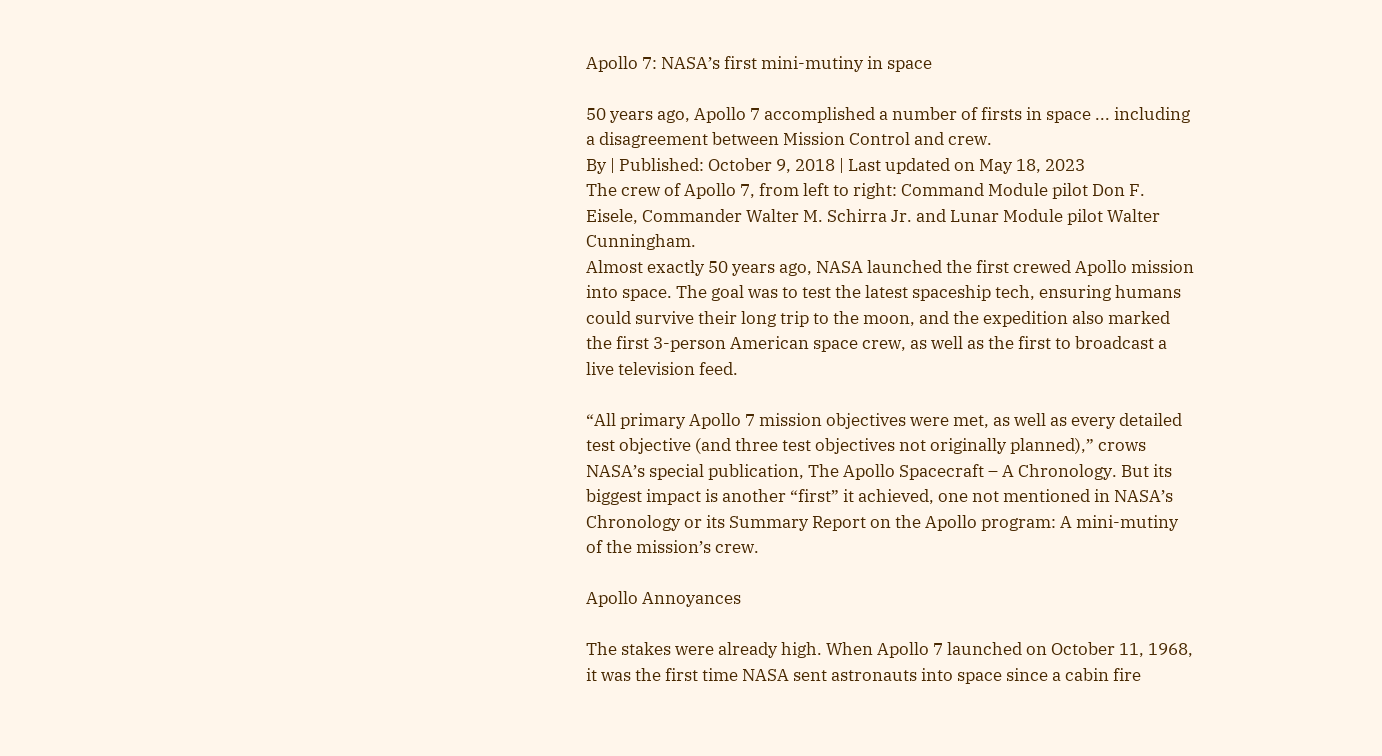Apollo 7: NASA’s first mini-mutiny in space

50 years ago, Apollo 7 accomplished a number of firsts in space ... including a disagreement between Mission Control and crew.
By | Published: October 9, 2018 | Last updated on May 18, 2023
The crew of Apollo 7, from left to right: Command Module pilot Don F. Eisele, Commander Walter M. Schirra Jr. and Lunar Module pilot Walter Cunningham.
Almost exactly 50 years ago, NASA launched the first crewed Apollo mission into space. The goal was to test the latest spaceship tech, ensuring humans could survive their long trip to the moon, and the expedition also marked the first 3-person American space crew, as well as the first to broadcast a live television feed.

“All primary Apollo 7 mission objectives were met, as well as every detailed test objective (and three test objectives not originally planned),” crows NASA’s special publication, The Apollo Spacecraft – A Chronology. But its biggest impact is another “first” it achieved, one not mentioned in NASA’s Chronology or its Summary Report on the Apollo program: A mini-mutiny of the mission’s crew.

Apollo Annoyances

The stakes were already high. When Apollo 7 launched on October 11, 1968, it was the first time NASA sent astronauts into space since a cabin fire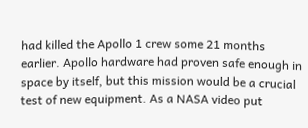had killed the Apollo 1 crew some 21 months earlier. Apollo hardware had proven safe enough in space by itself, but this mission would be a crucial test of new equipment. As a NASA video put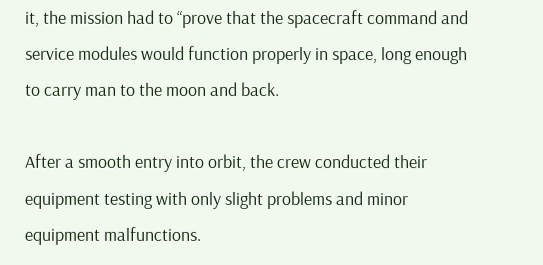it, the mission had to “prove that the spacecraft command and service modules would function properly in space, long enough to carry man to the moon and back.

After a smooth entry into orbit, the crew conducted their equipment testing with only slight problems and minor equipment malfunctions.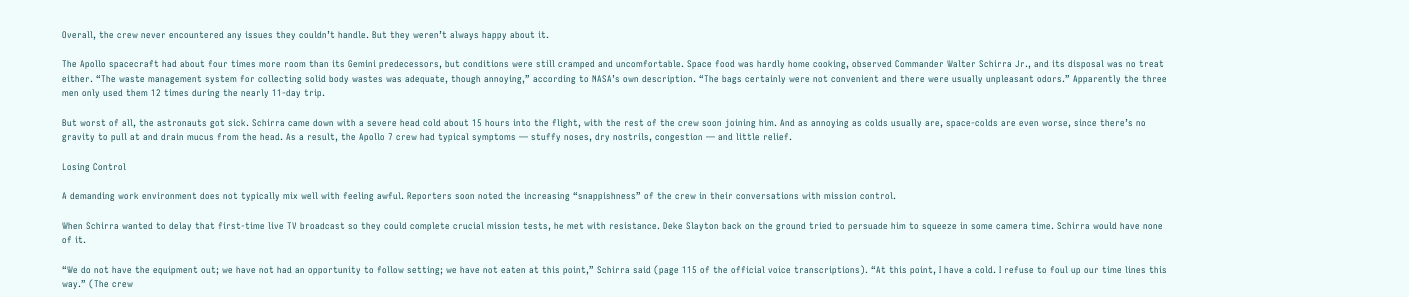Overall, the crew never encountered any issues they couldn’t handle. But they weren’t always happy about it.

The Apollo spacecraft had about four times more room than its Gemini predecessors, but conditions were still cramped and uncomfortable. Space food was hardly home cooking, observed Commander Walter Schirra Jr., and its disposal was no treat either. “The waste management system for collecting solid body wastes was adequate, though annoying,” according to NASA’s own description. “The bags certainly were not convenient and there were usually unpleasant odors.” Apparently the three men only used them 12 times during the nearly 11-day trip.

But worst of all, the astronauts got sick. Schirra came down with a severe head cold about 15 hours into the flight, with the rest of the crew soon joining him. And as annoying as colds usually are, space-colds are even worse, since there’s no gravity to pull at and drain mucus from the head. As a result, the Apollo 7 crew had typical symptoms — stuffy noses, dry nostrils, congestion — and little relief.

Losing Control

A demanding work environment does not typically mix well with feeling awful. Reporters soon noted the increasing “snappishness” of the crew in their conversations with mission control.

When Schirra wanted to delay that first-time live TV broadcast so they could complete crucial mission tests, he met with resistance. Deke Slayton back on the ground tried to persuade him to squeeze in some camera time. Schirra would have none of it.

“We do not have the equipment out; we have not had an opportunity to follow setting; we have not eaten at this point,” Schirra said (page 115 of the official voice transcriptions). “At this point, I have a cold. I refuse to foul up our time lines this way.” (The crew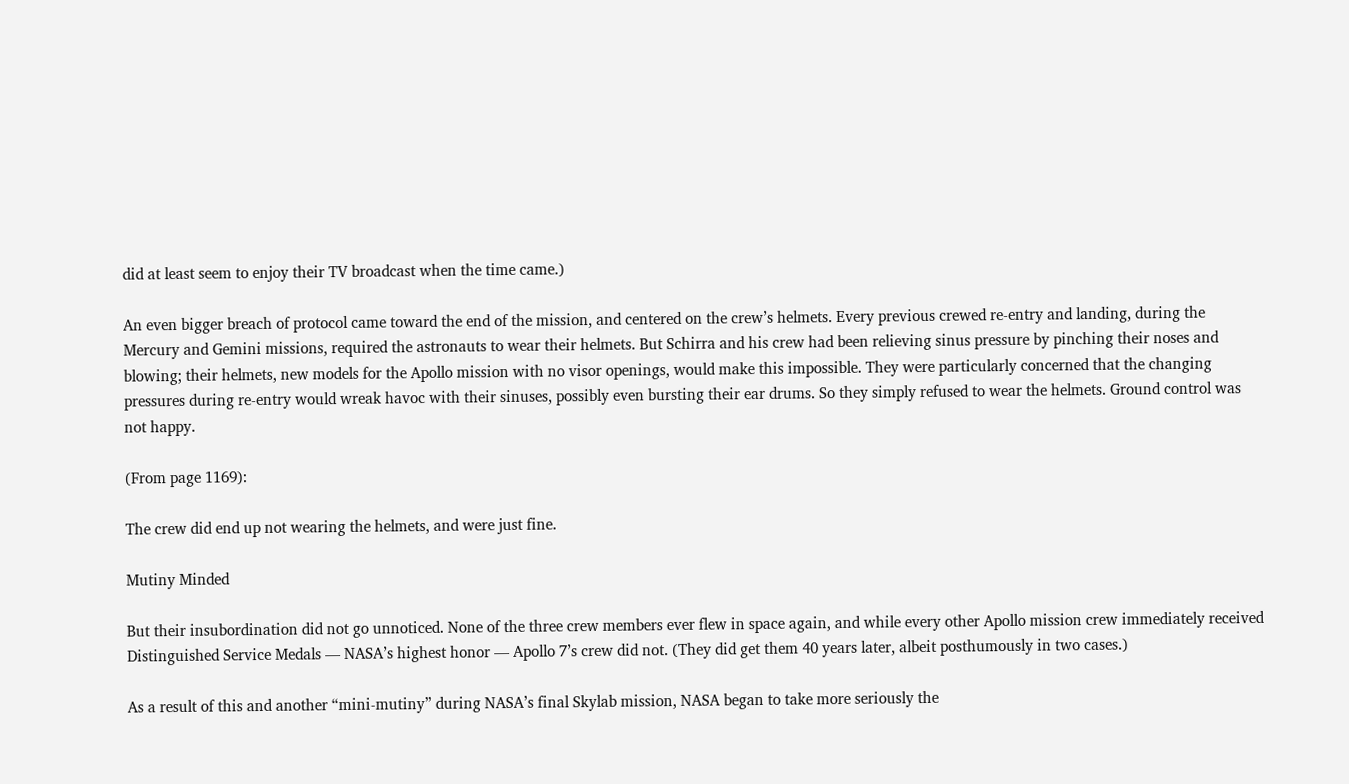did at least seem to enjoy their TV broadcast when the time came.)

An even bigger breach of protocol came toward the end of the mission, and centered on the crew’s helmets. Every previous crewed re-entry and landing, during the Mercury and Gemini missions, required the astronauts to wear their helmets. But Schirra and his crew had been relieving sinus pressure by pinching their noses and blowing; their helmets, new models for the Apollo mission with no visor openings, would make this impossible. They were particularly concerned that the changing pressures during re-entry would wreak havoc with their sinuses, possibly even bursting their ear drums. So they simply refused to wear the helmets. Ground control was not happy.

(From page 1169):

The crew did end up not wearing the helmets, and were just fine.

Mutiny Minded

But their insubordination did not go unnoticed. None of the three crew members ever flew in space again, and while every other Apollo mission crew immediately received Distinguished Service Medals — NASA’s highest honor — Apollo 7’s crew did not. (They did get them 40 years later, albeit posthumously in two cases.)

As a result of this and another “mini-mutiny” during NASA’s final Skylab mission, NASA began to take more seriously the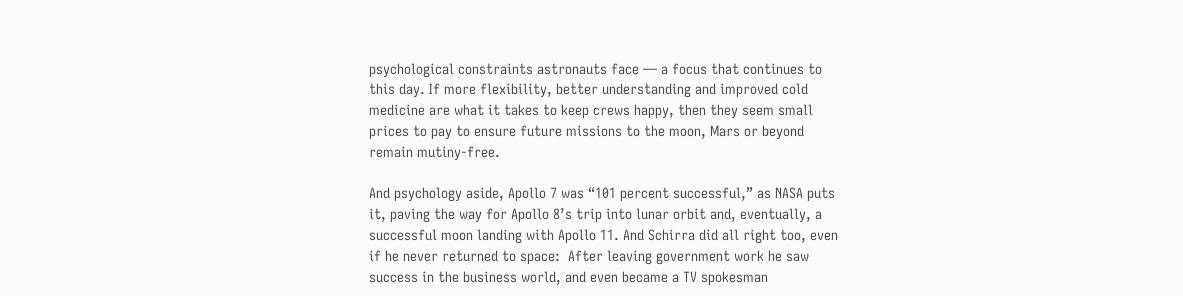psychological constraints astronauts face — a focus that continues to this day. If more flexibility, better understanding and improved cold medicine are what it takes to keep crews happy, then they seem small prices to pay to ensure future missions to the moon, Mars or beyond remain mutiny-free.

And psychology aside, Apollo 7 was “101 percent successful,” as NASA puts it, paving the way for Apollo 8’s trip into lunar orbit and, eventually, a successful moon landing with Apollo 11. And Schirra did all right too, even if he never returned to space:  After leaving government work he saw success in the business world, and even became a TV spokesman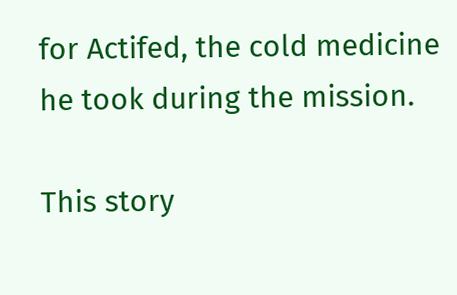for Actifed, the cold medicine he took during the mission.

This story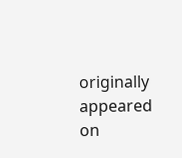originally appeared on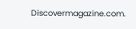Discovermagazine.com.